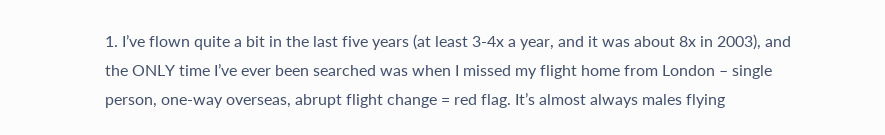1. I’ve flown quite a bit in the last five years (at least 3-4x a year, and it was about 8x in 2003), and the ONLY time I’ve ever been searched was when I missed my flight home from London – single person, one-way overseas, abrupt flight change = red flag. It’s almost always males flying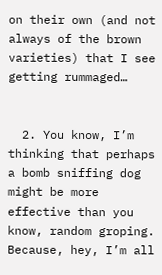on their own (and not always of the brown varieties) that I see getting rummaged…


  2. You know, I’m thinking that perhaps a bomb sniffing dog might be more effective than you know, random groping. Because, hey, I’m all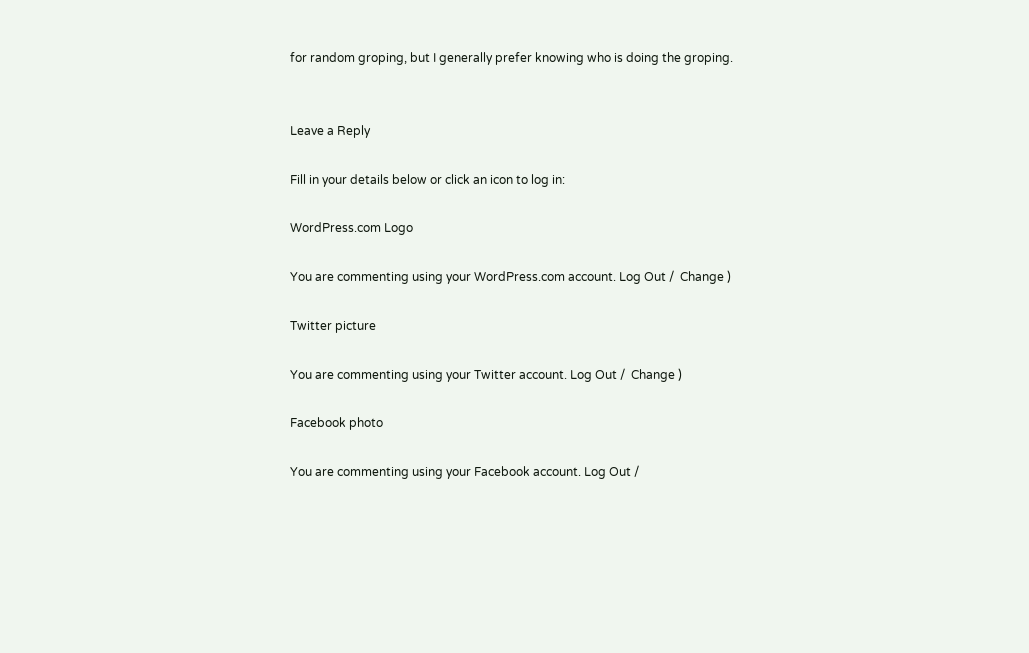for random groping, but I generally prefer knowing who is doing the groping.


Leave a Reply

Fill in your details below or click an icon to log in:

WordPress.com Logo

You are commenting using your WordPress.com account. Log Out /  Change )

Twitter picture

You are commenting using your Twitter account. Log Out /  Change )

Facebook photo

You are commenting using your Facebook account. Log Out /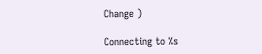Change )

Connecting to %s